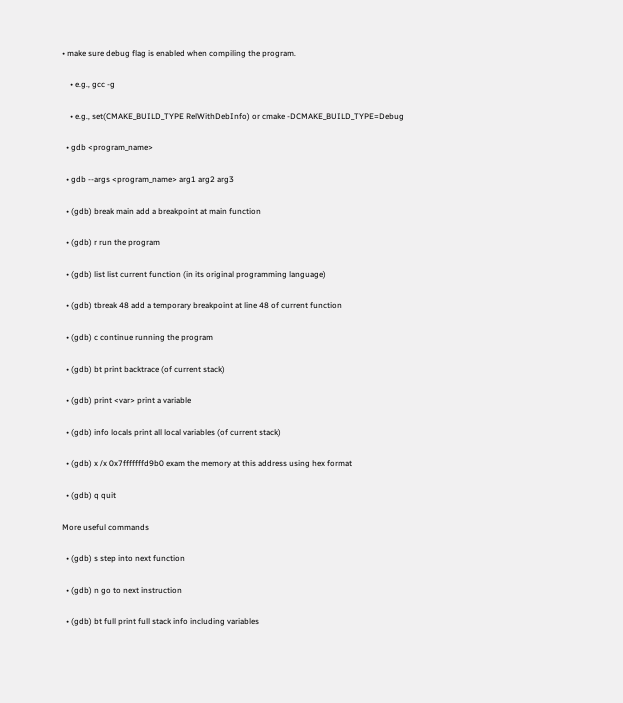• make sure debug flag is enabled when compiling the program.

    • e.g., gcc -g

    • e.g., set(CMAKE_BUILD_TYPE RelWithDebInfo) or cmake -DCMAKE_BUILD_TYPE=Debug

  • gdb <program_name>

  • gdb --args <program_name> arg1 arg2 arg3

  • (gdb) break main add a breakpoint at main function

  • (gdb) r run the program

  • (gdb) list list current function (in its original programming language)

  • (gdb) tbreak 48 add a temporary breakpoint at line 48 of current function

  • (gdb) c continue running the program

  • (gdb) bt print backtrace (of current stack)

  • (gdb) print <var> print a variable

  • (gdb) info locals print all local variables (of current stack)

  • (gdb) x /x 0x7fffffffd9b0 exam the memory at this address using hex format

  • (gdb) q quit

More useful commands

  • (gdb) s step into next function

  • (gdb) n go to next instruction

  • (gdb) bt full print full stack info including variables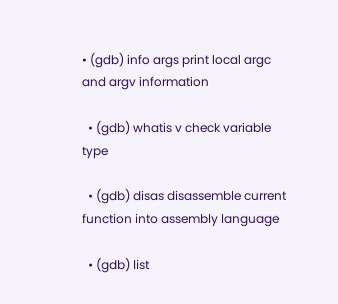• (gdb) info args print local argc and argv information

  • (gdb) whatis v check variable type

  • (gdb) disas disassemble current function into assembly language

  • (gdb) list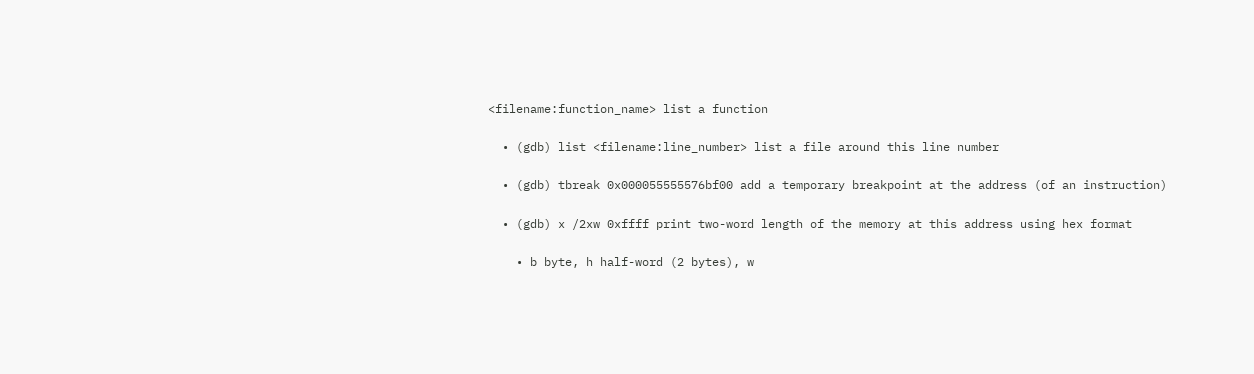<filename:function_name> list a function

  • (gdb) list <filename:line_number> list a file around this line number

  • (gdb) tbreak 0x000055555576bf00 add a temporary breakpoint at the address (of an instruction)

  • (gdb) x /2xw 0xffff print two-word length of the memory at this address using hex format

    • b byte, h half-word (2 bytes), w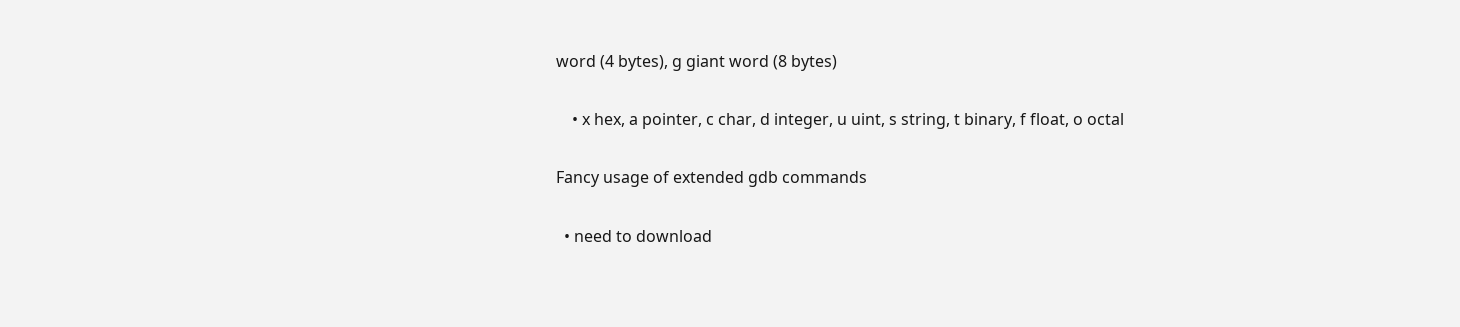word (4 bytes), g giant word (8 bytes)

    • x hex, a pointer, c char, d integer, u uint, s string, t binary, f float, o octal

Fancy usage of extended gdb commands

  • need to download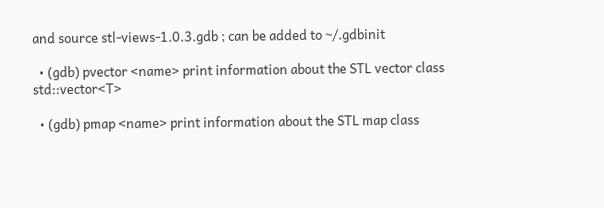and source stl-views-1.0.3.gdb ; can be added to ~/.gdbinit

  • (gdb) pvector <name> print information about the STL vector class std::vector<T>

  • (gdb) pmap <name> print information about the STL map class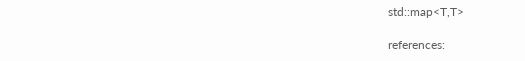std::map<T,T>

references: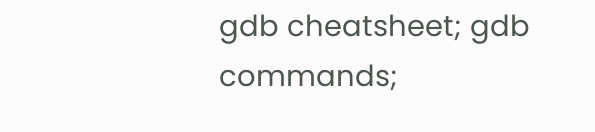gdb cheatsheet; gdb commands;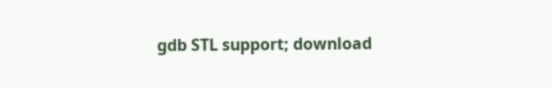gdb STL support; download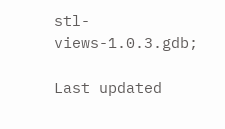stl-views-1.0.3.gdb;

Last updated